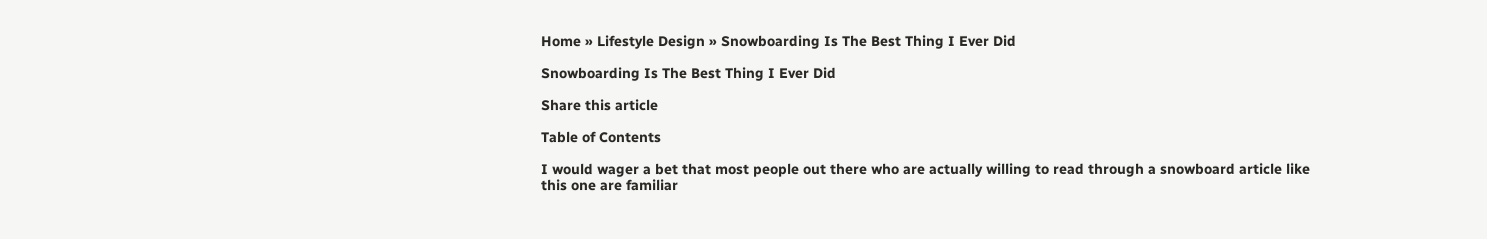Home » Lifestyle Design » Snowboarding Is The Best Thing I Ever Did

Snowboarding Is The Best Thing I Ever Did

Share this article

Table of Contents

I would wager a bet that most people out there who are actually willing to read through a snowboard article like this one are familiar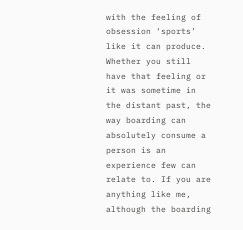with the feeling of obsession ‘sports’ like it can produce. Whether you still have that feeling or it was sometime in the distant past, the way boarding can absolutely consume a person is an experience few can relate to. If you are anything like me, although the boarding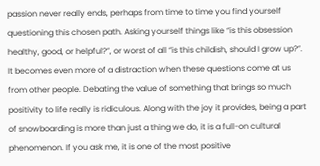passion never really ends, perhaps from time to time you find yourself questioning this chosen path. Asking yourself things like “is this obsession healthy, good, or helpful?”, or worst of all “is this childish, should I grow up?”. It becomes even more of a distraction when these questions come at us from other people. Debating the value of something that brings so much positivity to life really is ridiculous. Along with the joy it provides, being a part of snowboarding is more than just a thing we do, it is a full-on cultural phenomenon. If you ask me, it is one of the most positive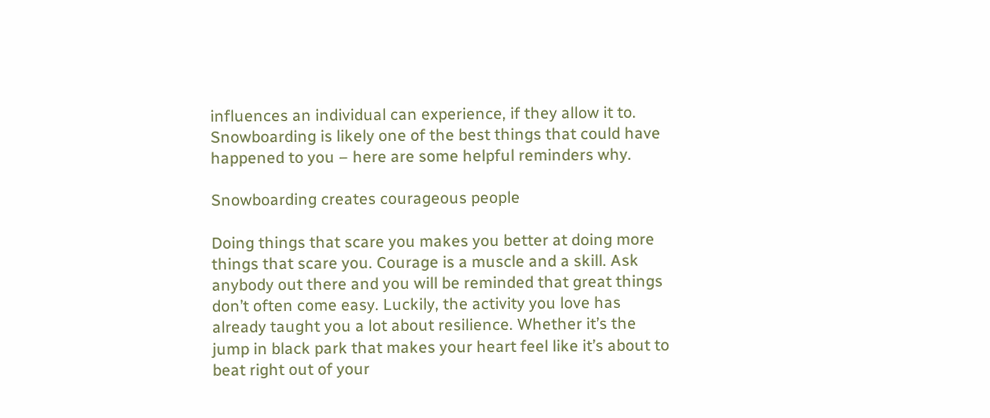influences an individual can experience, if they allow it to. Snowboarding is likely one of the best things that could have happened to you – here are some helpful reminders why.

Snowboarding creates courageous people

Doing things that scare you makes you better at doing more things that scare you. Courage is a muscle and a skill. Ask anybody out there and you will be reminded that great things don’t often come easy. Luckily, the activity you love has already taught you a lot about resilience. Whether it’s the jump in black park that makes your heart feel like it’s about to beat right out of your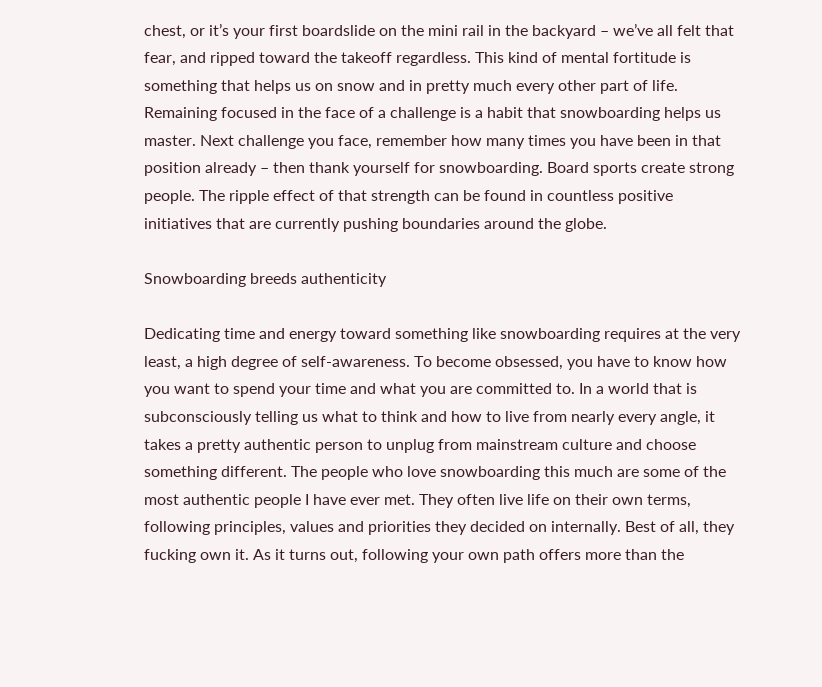chest, or it’s your first boardslide on the mini rail in the backyard – we’ve all felt that fear, and ripped toward the takeoff regardless. This kind of mental fortitude is something that helps us on snow and in pretty much every other part of life. Remaining focused in the face of a challenge is a habit that snowboarding helps us master. Next challenge you face, remember how many times you have been in that position already – then thank yourself for snowboarding. Board sports create strong people. The ripple effect of that strength can be found in countless positive initiatives that are currently pushing boundaries around the globe.

Snowboarding breeds authenticity

Dedicating time and energy toward something like snowboarding requires at the very least, a high degree of self-awareness. To become obsessed, you have to know how you want to spend your time and what you are committed to. In a world that is subconsciously telling us what to think and how to live from nearly every angle, it takes a pretty authentic person to unplug from mainstream culture and choose something different. The people who love snowboarding this much are some of the most authentic people I have ever met. They often live life on their own terms, following principles, values and priorities they decided on internally. Best of all, they fucking own it. As it turns out, following your own path offers more than the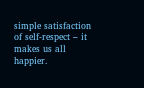simple satisfaction of self-respect – it makes us all happier.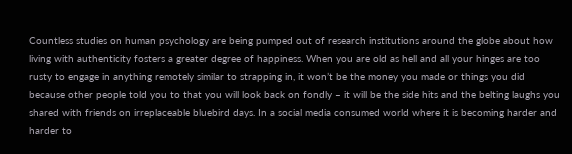Countless studies on human psychology are being pumped out of research institutions around the globe about how living with authenticity fosters a greater degree of happiness. When you are old as hell and all your hinges are too rusty to engage in anything remotely similar to strapping in, it won’t be the money you made or things you did because other people told you to that you will look back on fondly – it will be the side hits and the belting laughs you shared with friends on irreplaceable bluebird days. In a social media consumed world where it is becoming harder and harder to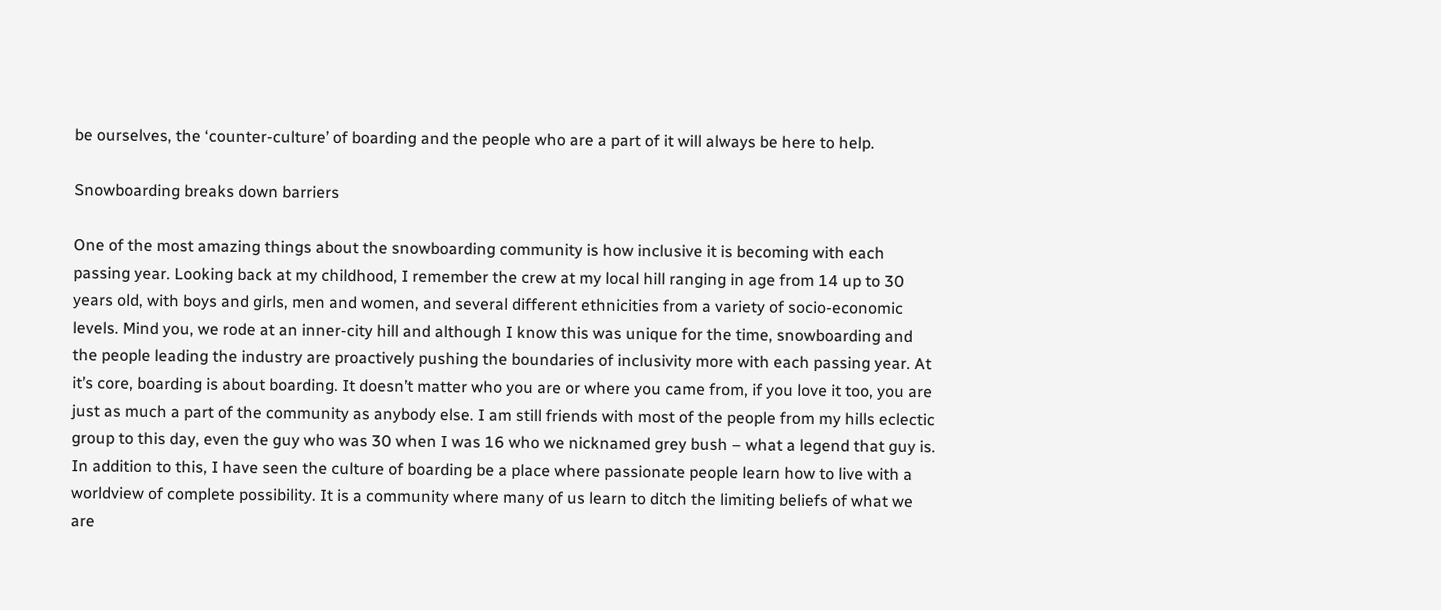be ourselves, the ‘counter-culture’ of boarding and the people who are a part of it will always be here to help.

Snowboarding breaks down barriers

One of the most amazing things about the snowboarding community is how inclusive it is becoming with each passing year. Looking back at my childhood, I remember the crew at my local hill ranging in age from 14 up to 30 years old, with boys and girls, men and women, and several different ethnicities from a variety of socio-economic levels. Mind you, we rode at an inner-city hill and although I know this was unique for the time, snowboarding and the people leading the industry are proactively pushing the boundaries of inclusivity more with each passing year. At it’s core, boarding is about boarding. It doesn’t matter who you are or where you came from, if you love it too, you are just as much a part of the community as anybody else. I am still friends with most of the people from my hills eclectic group to this day, even the guy who was 30 when I was 16 who we nicknamed grey bush – what a legend that guy is. In addition to this, I have seen the culture of boarding be a place where passionate people learn how to live with a worldview of complete possibility. It is a community where many of us learn to ditch the limiting beliefs of what we are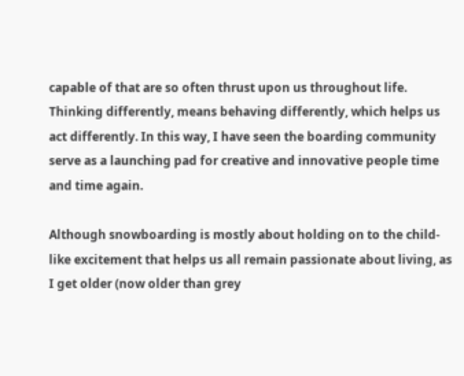capable of that are so often thrust upon us throughout life. Thinking differently, means behaving differently, which helps us act differently. In this way, I have seen the boarding community serve as a launching pad for creative and innovative people time and time again.

Although snowboarding is mostly about holding on to the child-like excitement that helps us all remain passionate about living, as I get older (now older than grey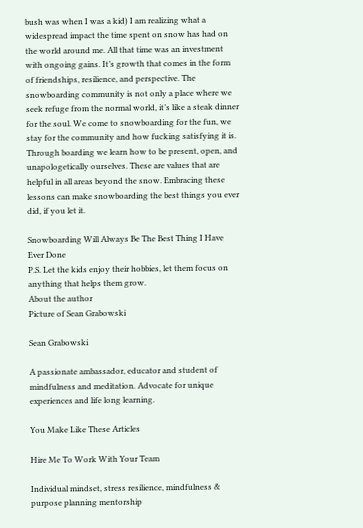bush was when I was a kid) I am realizing what a widespread impact the time spent on snow has had on the world around me. All that time was an investment with ongoing gains. It’s growth that comes in the form of friendships, resilience, and perspective. The snowboarding community is not only a place where we seek refuge from the normal world, it’s like a steak dinner for the soul. We come to snowboarding for the fun, we stay for the community and how fucking satisfying it is. Through boarding we learn how to be present, open, and unapologetically ourselves. These are values that are helpful in all areas beyond the snow. Embracing these lessons can make snowboarding the best things you ever did, if you let it.

Snowboarding Will Always Be The Best Thing I Have Ever Done
P.S. Let the kids enjoy their hobbies, let them focus on anything that helps them grow.
About the author
Picture of Sean Grabowski

Sean Grabowski

A passionate ambassador, educator and student of mindfulness and meditation. Advocate for unique experiences and life long learning.

You Make Like These Articles

Hire Me To Work With Your Team

Individual mindset, stress resilience, mindfulness & purpose planning mentorship